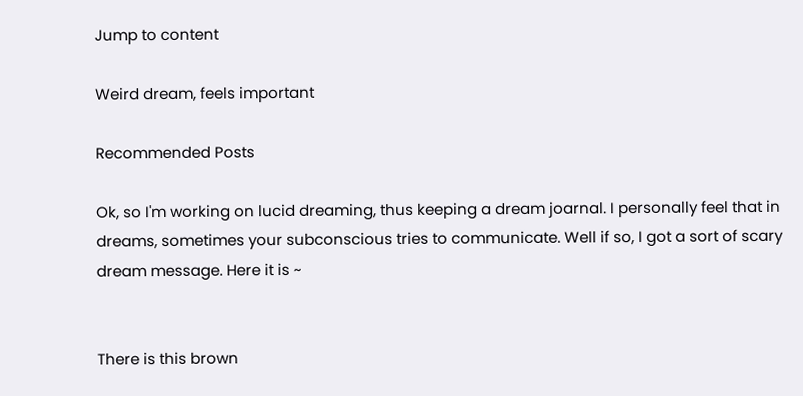Jump to content

Weird dream, feels important

Recommended Posts

Ok, so I'm working on lucid dreaming, thus keeping a dream joarnal. I personally feel that in dreams, sometimes your subconscious tries to communicate. Well if so, I got a sort of scary dream message. Here it is ~


There is this brown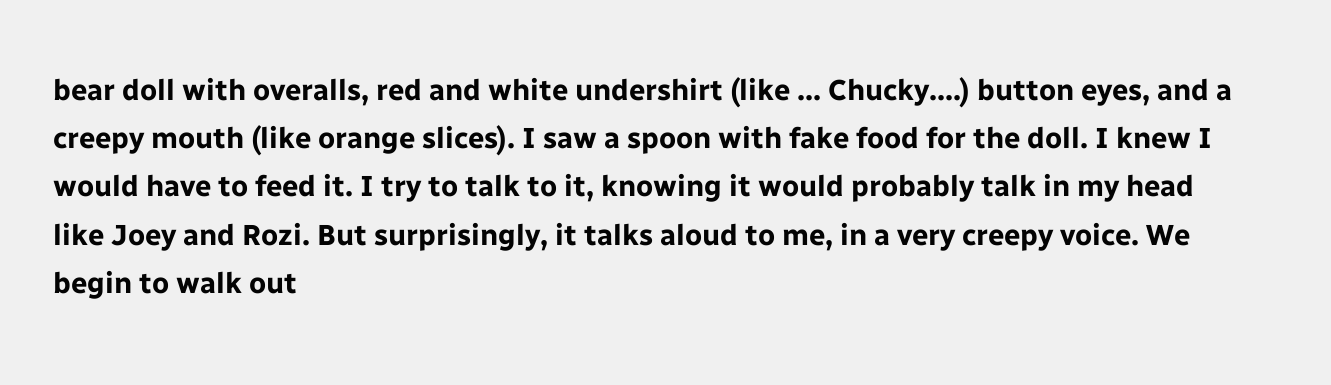bear doll with overalls, red and white undershirt (like ... Chucky....) button eyes, and a creepy mouth (like orange slices). I saw a spoon with fake food for the doll. I knew I would have to feed it. I try to talk to it, knowing it would probably talk in my head like Joey and Rozi. But surprisingly, it talks aloud to me, in a very creepy voice. We begin to walk out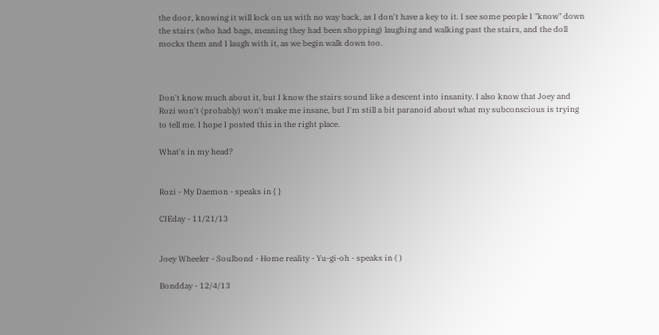the door, knowing it will lock on us with no way back, as I don't have a key to it. I see some people I "know" down the stairs (who had bags, meaning they had been shopping) laughing and walking past the stairs, and the doll mocks them and I laugh with it, as we begin walk down too.



Don't know much about it, but I know the stairs sound like a descent into insanity. I also know that Joey and Rozi won't (probably) won't make me insane, but I'm still a bit paranoid about what my subconscious is trying to tell me. I hope I posted this in the right place.

What's in my head?


Rozi - My Daemon - speaks in { }

CIEday - 11/21/13


Joey Wheeler - Soulbond - Home reality - Yu-gi-oh - speaks in ( )

Bondday - 12/4/13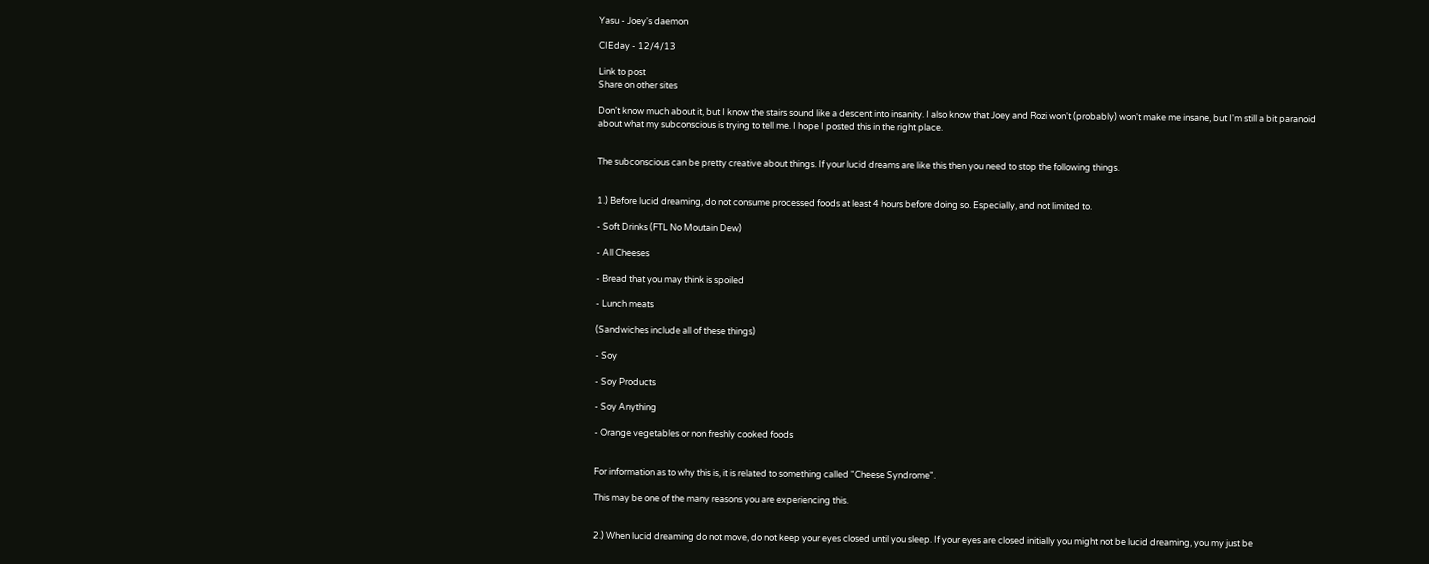Yasu - Joey's daemon

CIEday - 12/4/13

Link to post
Share on other sites

Don't know much about it, but I know the stairs sound like a descent into insanity. I also know that Joey and Rozi won't (probably) won't make me insane, but I'm still a bit paranoid about what my subconscious is trying to tell me. I hope I posted this in the right place.


The subconscious can be pretty creative about things. If your lucid dreams are like this then you need to stop the following things.


1.) Before lucid dreaming, do not consume processed foods at least 4 hours before doing so. Especially, and not limited to.

- Soft Drinks (FTL No Moutain Dew)

- All Cheeses

- Bread that you may think is spoiled

- Lunch meats

(Sandwiches include all of these things)

- Soy

- Soy Products

- Soy Anything

- Orange vegetables or non freshly cooked foods


For information as to why this is, it is related to something called "Cheese Syndrome".

This may be one of the many reasons you are experiencing this.


2.) When lucid dreaming do not move, do not keep your eyes closed until you sleep. If your eyes are closed initially you might not be lucid dreaming, you my just be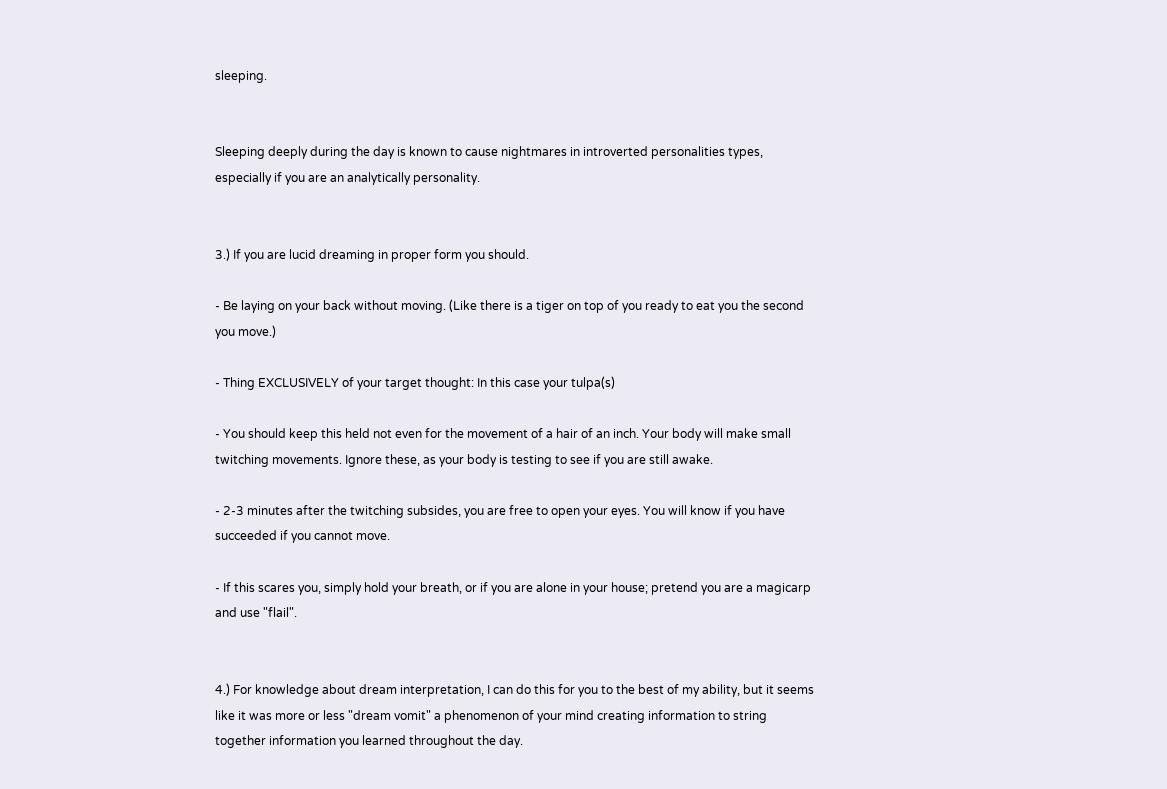sleeping.


Sleeping deeply during the day is known to cause nightmares in introverted personalities types, especially if you are an analytically personality.


3.) If you are lucid dreaming in proper form you should.

- Be laying on your back without moving. (Like there is a tiger on top of you ready to eat you the second you move.)

- Thing EXCLUSIVELY of your target thought: In this case your tulpa(s)

- You should keep this held not even for the movement of a hair of an inch. Your body will make small twitching movements. Ignore these, as your body is testing to see if you are still awake.

- 2-3 minutes after the twitching subsides, you are free to open your eyes. You will know if you have succeeded if you cannot move.

- If this scares you, simply hold your breath, or if you are alone in your house; pretend you are a magicarp and use "flail".


4.) For knowledge about dream interpretation, I can do this for you to the best of my ability, but it seems like it was more or less "dream vomit" a phenomenon of your mind creating information to string together information you learned throughout the day.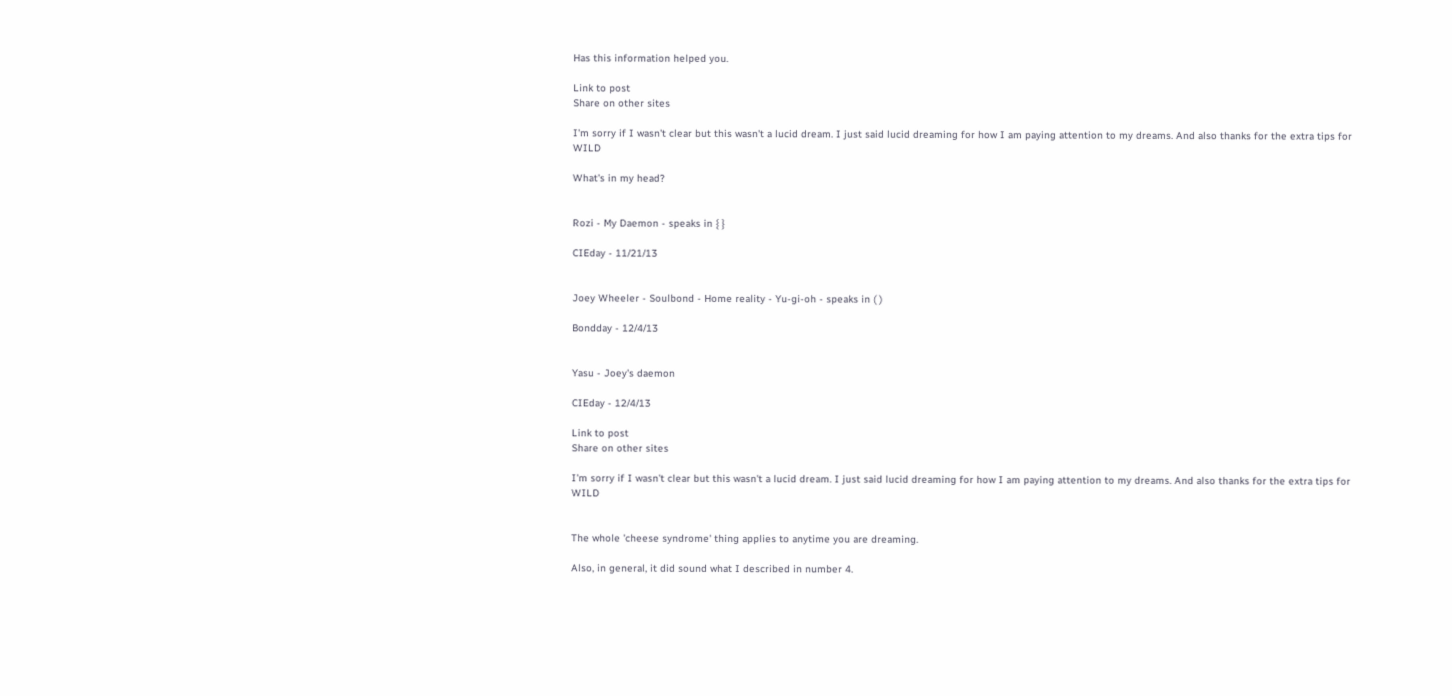Has this information helped you.

Link to post
Share on other sites

I'm sorry if I wasn't clear but this wasn't a lucid dream. I just said lucid dreaming for how I am paying attention to my dreams. And also thanks for the extra tips for WILD

What's in my head?


Rozi - My Daemon - speaks in { }

CIEday - 11/21/13


Joey Wheeler - Soulbond - Home reality - Yu-gi-oh - speaks in ( )

Bondday - 12/4/13


Yasu - Joey's daemon

CIEday - 12/4/13

Link to post
Share on other sites

I'm sorry if I wasn't clear but this wasn't a lucid dream. I just said lucid dreaming for how I am paying attention to my dreams. And also thanks for the extra tips for WILD


The whole 'cheese syndrome' thing applies to anytime you are dreaming.

Also, in general, it did sound what I described in number 4.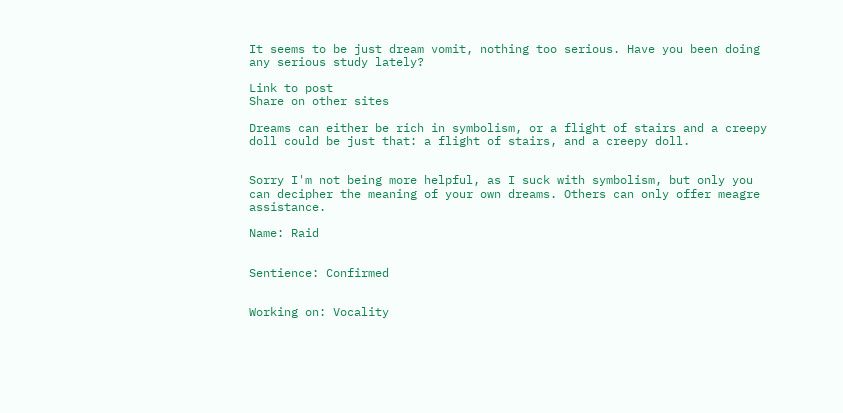It seems to be just dream vomit, nothing too serious. Have you been doing any serious study lately?

Link to post
Share on other sites

Dreams can either be rich in symbolism, or a flight of stairs and a creepy doll could be just that: a flight of stairs, and a creepy doll.


Sorry I'm not being more helpful, as I suck with symbolism, but only you can decipher the meaning of your own dreams. Others can only offer meagre assistance.

Name: Raid


Sentience: Confirmed


Working on: Vocality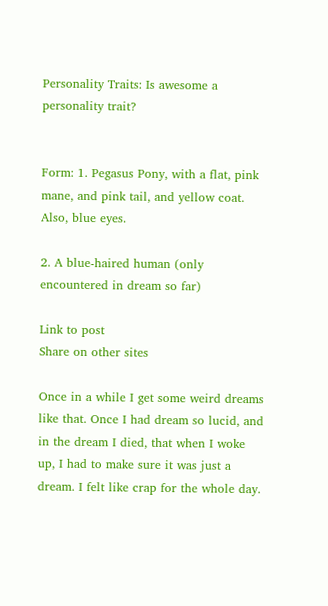Personality Traits: Is awesome a personality trait?


Form: 1. Pegasus Pony, with a flat, pink mane, and pink tail, and yellow coat. Also, blue eyes.

2. A blue-haired human (only encountered in dream so far)

Link to post
Share on other sites

Once in a while I get some weird dreams like that. Once I had dream so lucid, and in the dream I died, that when I woke up, I had to make sure it was just a dream. I felt like crap for the whole day.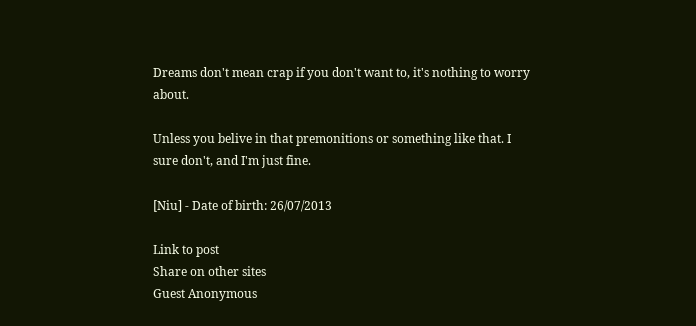Dreams don't mean crap if you don't want to, it's nothing to worry about.

Unless you belive in that premonitions or something like that. I sure don't, and I'm just fine.

[Niu] - Date of birth: 26/07/2013

Link to post
Share on other sites
Guest Anonymous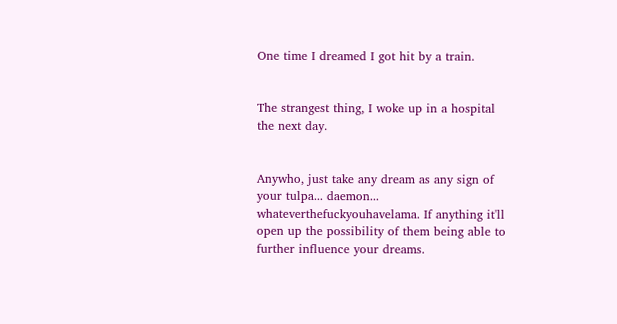One time I dreamed I got hit by a train.


The strangest thing, I woke up in a hospital the next day.


Anywho, just take any dream as any sign of your tulpa... daemon... whateverthefuckyouhavelama. If anything it'll open up the possibility of them being able to further influence your dreams.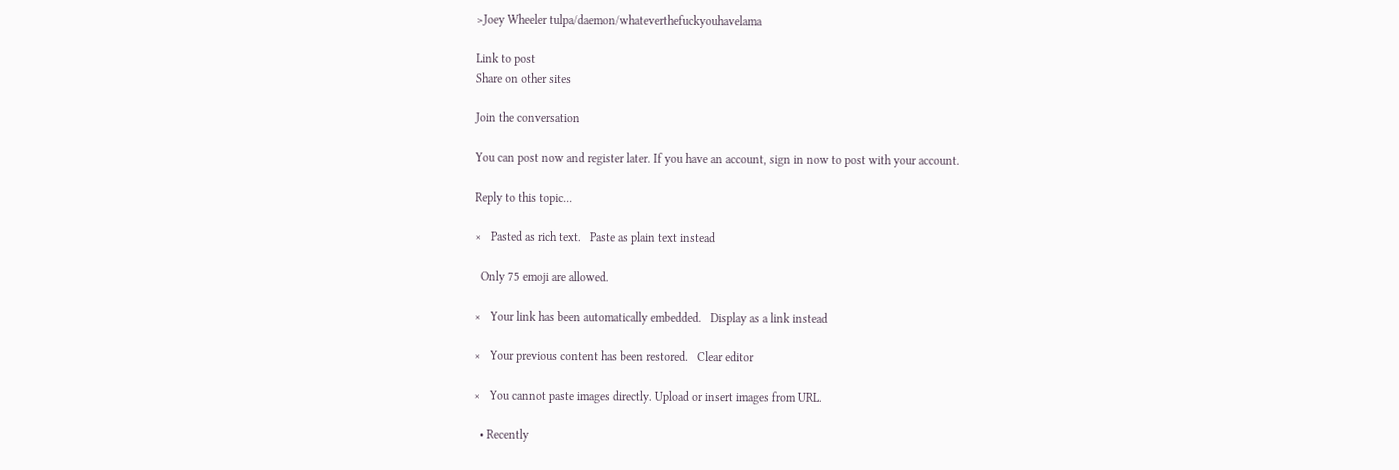>Joey Wheeler tulpa/daemon/whateverthefuckyouhavelama

Link to post
Share on other sites

Join the conversation

You can post now and register later. If you have an account, sign in now to post with your account.

Reply to this topic...

×   Pasted as rich text.   Paste as plain text instead

  Only 75 emoji are allowed.

×   Your link has been automatically embedded.   Display as a link instead

×   Your previous content has been restored.   Clear editor

×   You cannot paste images directly. Upload or insert images from URL.

  • Recently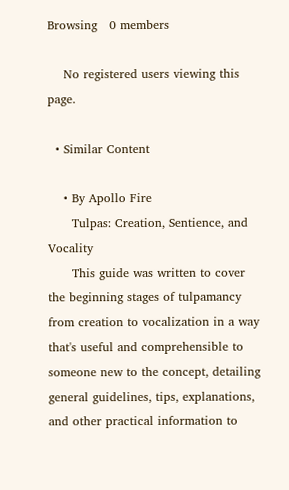Browsing   0 members

    No registered users viewing this page.

  • Similar Content

    • By Apollo Fire
      Tulpas: Creation, Sentience, and Vocality
      This guide was written to cover the beginning stages of tulpamancy from creation to vocalization in a way that's useful and comprehensible to someone new to the concept, detailing general guidelines, tips, explanations, and other practical information to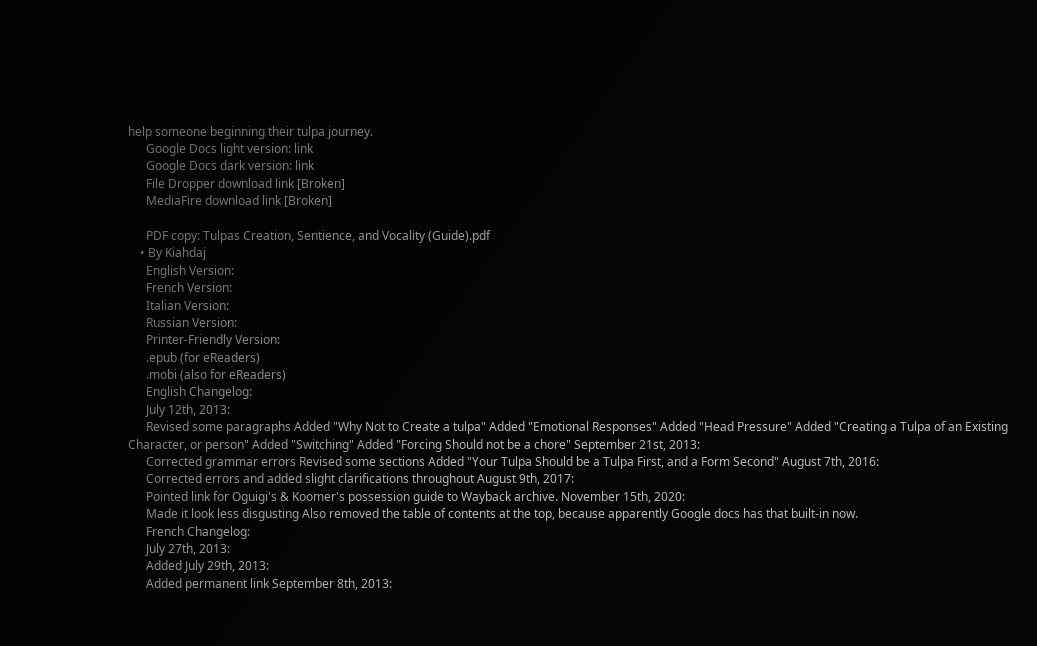help someone beginning their tulpa journey.
      Google Docs light version: link
      Google Docs dark version: link
      File Dropper download link [Broken]
      MediaFire download link [Broken]

      PDF copy: Tulpas Creation, Sentience, and Vocality (Guide).pdf
    • By Kiahdaj
      English Version:
      French Version:
      Italian Version:
      Russian Version:
      Printer-Friendly Version:
      .epub (for eReaders)
      .mobi (also for eReaders)
      English Changelog:
      July 12th, 2013:
      Revised some paragraphs Added "Why Not to Create a tulpa" Added "Emotional Responses" Added "Head Pressure" Added "Creating a Tulpa of an Existing Character, or person" Added "Switching" Added "Forcing Should not be a chore" September 21st, 2013:
      Corrected grammar errors Revised some sections Added "Your Tulpa Should be a Tulpa First, and a Form Second" August 7th, 2016:
      Corrected errors and added slight clarifications throughout August 9th, 2017:
      Pointed link for Oguigi's & Koomer's possession guide to Wayback archive. November 15th, 2020:
      Made it look less disgusting Also removed the table of contents at the top, because apparently Google docs has that built-in now.
      French Changelog:
      July 27th, 2013:
      Added July 29th, 2013:
      Added permanent link September 8th, 2013: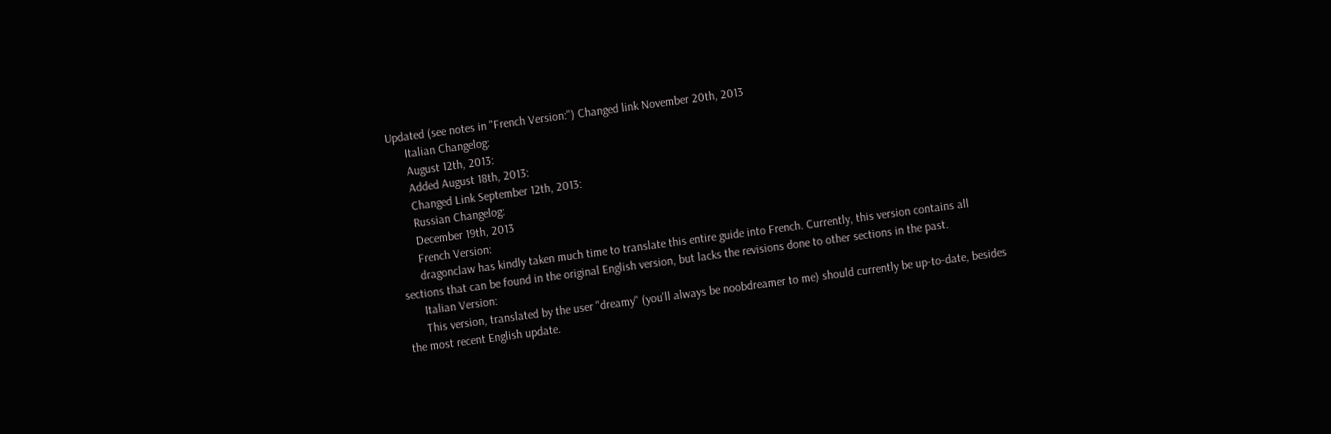Updated (see notes in "French Version:") Changed link November 20th, 2013
      Italian Changelog:
      August 12th, 2013:
      Added August 18th, 2013:
      Changed Link September 12th, 2013:
      Russian Changelog:
      December 19th, 2013
      French Version:
      dragonclaw has kindly taken much time to translate this entire guide into French. Currently, this version contains all sections that can be found in the original English version, but lacks the revisions done to other sections in the past.
      Italian Version:
      This version, translated by the user "dreamy" (you'll always be noobdreamer to me) should currently be up-to-date, besides the most recent English update.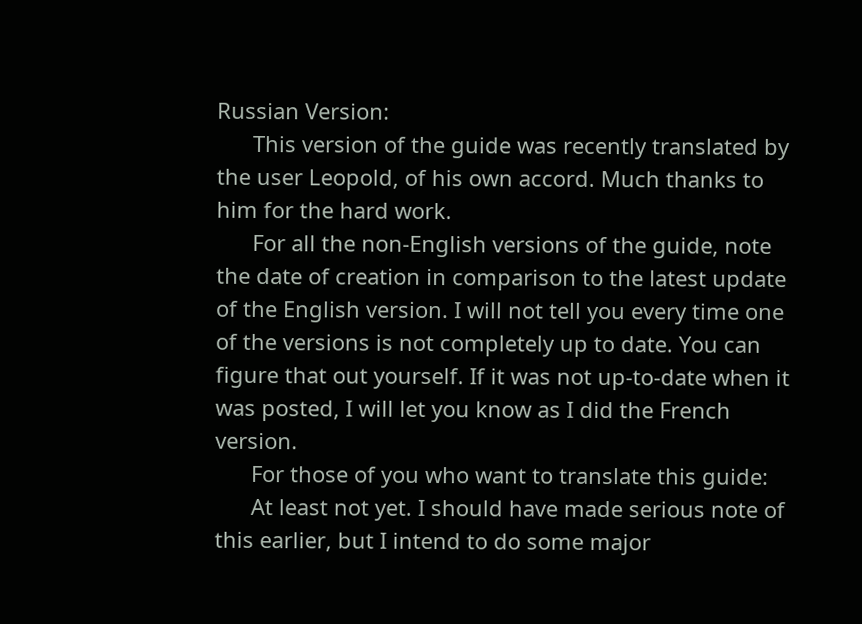Russian Version:
      This version of the guide was recently translated by the user Leopold, of his own accord. Much thanks to him for the hard work.
      For all the non-English versions of the guide, note the date of creation in comparison to the latest update of the English version. I will not tell you every time one of the versions is not completely up to date. You can figure that out yourself. If it was not up-to-date when it was posted, I will let you know as I did the French version.
      For those of you who want to translate this guide:
      At least not yet. I should have made serious note of this earlier, but I intend to do some major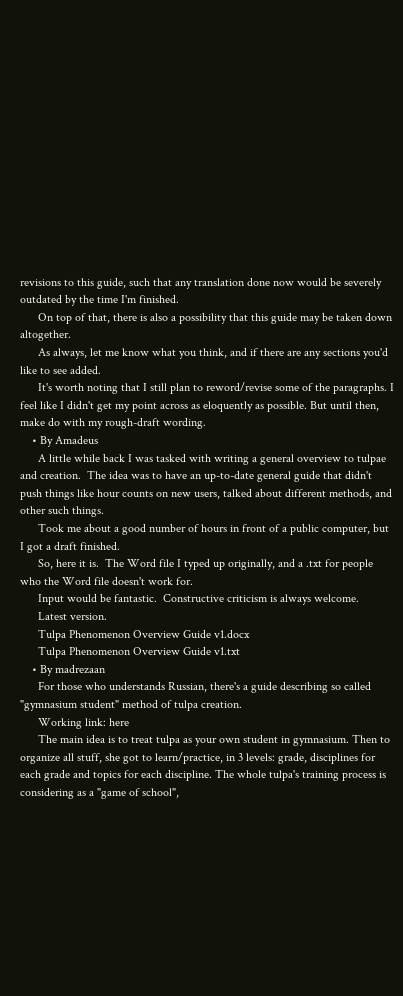revisions to this guide, such that any translation done now would be severely outdated by the time I'm finished.
      On top of that, there is also a possibility that this guide may be taken down altogether.
      As always, let me know what you think, and if there are any sections you'd like to see added.
      It's worth noting that I still plan to reword/revise some of the paragraphs. I feel like I didn't get my point across as eloquently as possible. But until then, make do with my rough-draft wording.
    • By Amadeus
      A little while back I was tasked with writing a general overview to tulpae and creation.  The idea was to have an up-to-date general guide that didn't push things like hour counts on new users, talked about different methods, and other such things.
      Took me about a good number of hours in front of a public computer, but I got a draft finished.
      So, here it is.  The Word file I typed up originally, and a .txt for people who the Word file doesn't work for.
      Input would be fantastic.  Constructive criticism is always welcome.
      Latest version.
      Tulpa Phenomenon Overview Guide v1.docx
      Tulpa Phenomenon Overview Guide v1.txt
    • By madrezaan
      For those who understands Russian, there's a guide describing so called "gymnasium student" method of tulpa creation.
      Working link: here
      The main idea is to treat tulpa as your own student in gymnasium. Then to organize all stuff, she got to learn/practice, in 3 levels: grade, disciplines for each grade and topics for each discipline. The whole tulpa's training process is considering as a "game of school",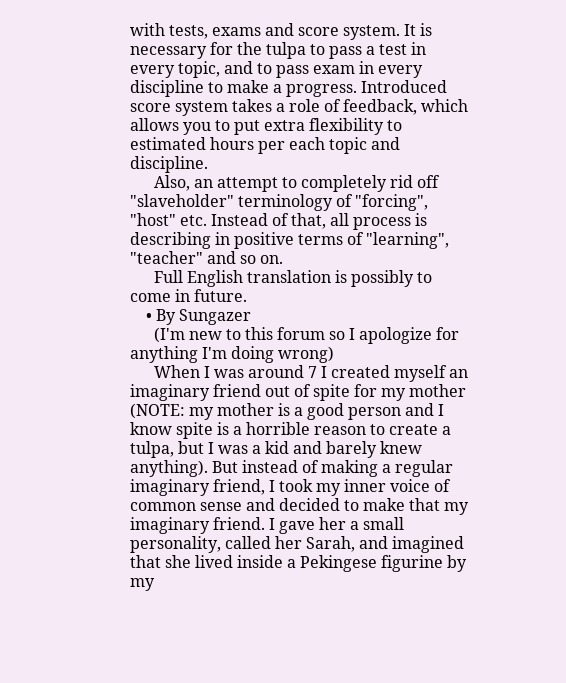with tests, exams and score system. It is necessary for the tulpa to pass a test in every topic, and to pass exam in every discipline to make a progress. Introduced score system takes a role of feedback, which allows you to put extra flexibility to estimated hours per each topic and discipline.
      Also, an attempt to completely rid off "slaveholder" terminology of "forcing", "host" etc. Instead of that, all process is describing in positive terms of "learning", "teacher" and so on.
      Full English translation is possibly to come in future.
    • By Sungazer
      (I'm new to this forum so I apologize for anything I'm doing wrong)
      When I was around 7 I created myself an imaginary friend out of spite for my mother (NOTE: my mother is a good person and I know spite is a horrible reason to create a tulpa, but I was a kid and barely knew anything). But instead of making a regular imaginary friend, I took my inner voice of common sense and decided to make that my imaginary friend. I gave her a small personality, called her Sarah, and imagined that she lived inside a Pekingese figurine by my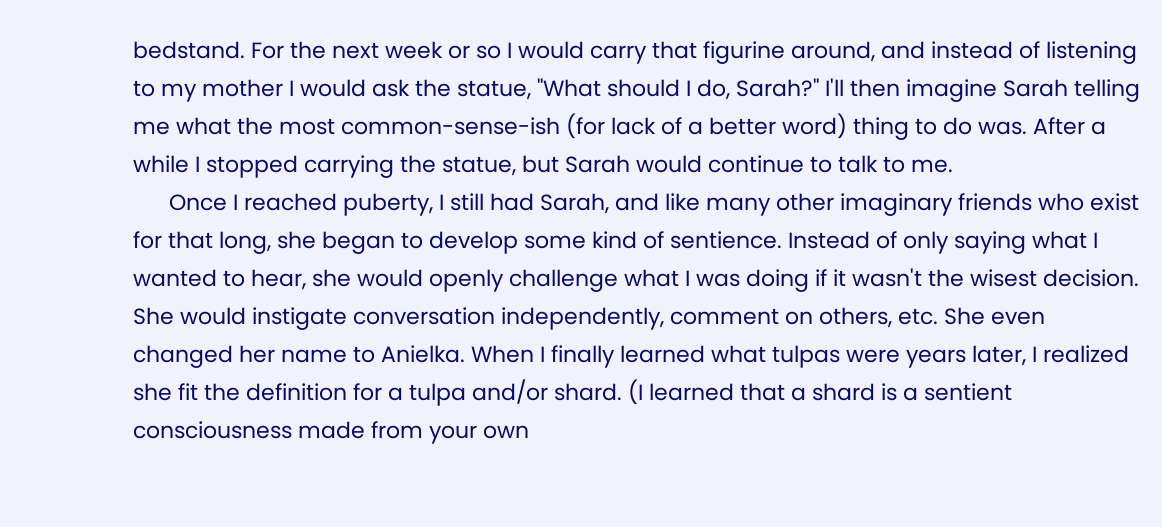bedstand. For the next week or so I would carry that figurine around, and instead of listening to my mother I would ask the statue, "What should I do, Sarah?" I'll then imagine Sarah telling me what the most common-sense-ish (for lack of a better word) thing to do was. After a while I stopped carrying the statue, but Sarah would continue to talk to me.
      Once I reached puberty, I still had Sarah, and like many other imaginary friends who exist for that long, she began to develop some kind of sentience. Instead of only saying what I wanted to hear, she would openly challenge what I was doing if it wasn't the wisest decision. She would instigate conversation independently, comment on others, etc. She even changed her name to Anielka. When I finally learned what tulpas were years later, I realized she fit the definition for a tulpa and/or shard. (I learned that a shard is a sentient consciousness made from your own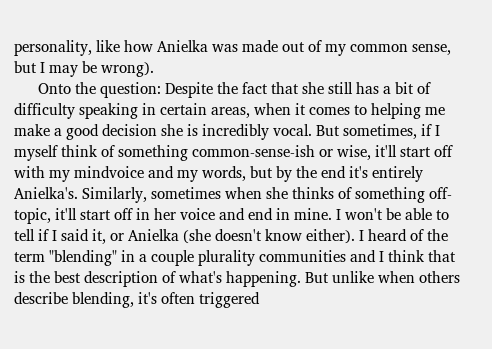personality, like how Anielka was made out of my common sense, but I may be wrong).
      Onto the question: Despite the fact that she still has a bit of difficulty speaking in certain areas, when it comes to helping me make a good decision she is incredibly vocal. But sometimes, if I myself think of something common-sense-ish or wise, it'll start off with my mindvoice and my words, but by the end it's entirely Anielka's. Similarly, sometimes when she thinks of something off-topic, it'll start off in her voice and end in mine. I won't be able to tell if I said it, or Anielka (she doesn't know either). I heard of the term "blending" in a couple plurality communities and I think that is the best description of what's happening. But unlike when others describe blending, it's often triggered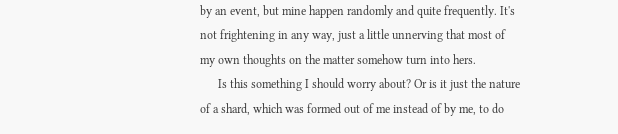by an event, but mine happen randomly and quite frequently. It's not frightening in any way, just a little unnerving that most of my own thoughts on the matter somehow turn into hers.
      Is this something I should worry about? Or is it just the nature of a shard, which was formed out of me instead of by me, to do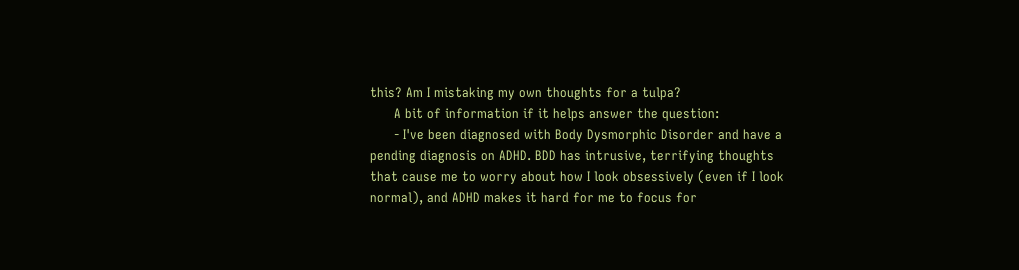this? Am I mistaking my own thoughts for a tulpa?
      A bit of information if it helps answer the question:
      - I've been diagnosed with Body Dysmorphic Disorder and have a pending diagnosis on ADHD. BDD has intrusive, terrifying thoughts that cause me to worry about how I look obsessively (even if I look normal), and ADHD makes it hard for me to focus for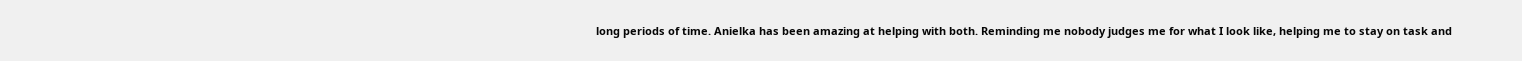long periods of time. Anielka has been amazing at helping with both. Reminding me nobody judges me for what I look like, helping me to stay on task and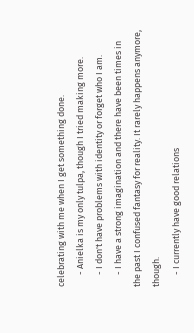celebrating with me when I get something done.
      - Anielka is my only tulpa, though I tried making more.
      - I don't have problems with identity or forget who I am.
      - I have a strong imagination and there have been times in the past I confused fantasy for reality. It rarely happens anymore, though.
      - I currently have good relations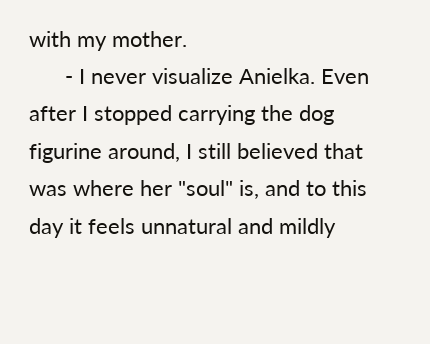with my mother.
      - I never visualize Anielka. Even after I stopped carrying the dog figurine around, I still believed that was where her "soul" is, and to this day it feels unnatural and mildly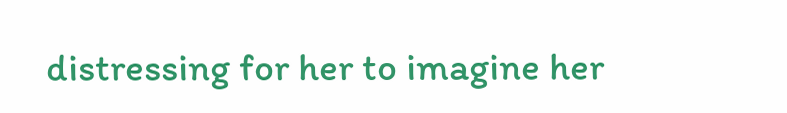distressing for her to imagine her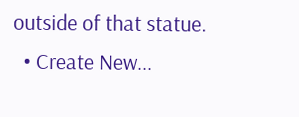outside of that statue.
  • Create New...